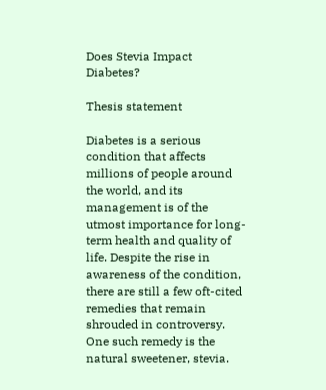Does Stevia Impact Diabetes?

Thesis statement

Diabetes is a serious condition that affects millions of people around the world, and its management is of the utmost importance for long-term health and quality of life. Despite the rise in awareness of the condition, there are still a few oft-cited remedies that remain shrouded in controversy. One such remedy is the natural sweetener, stevia.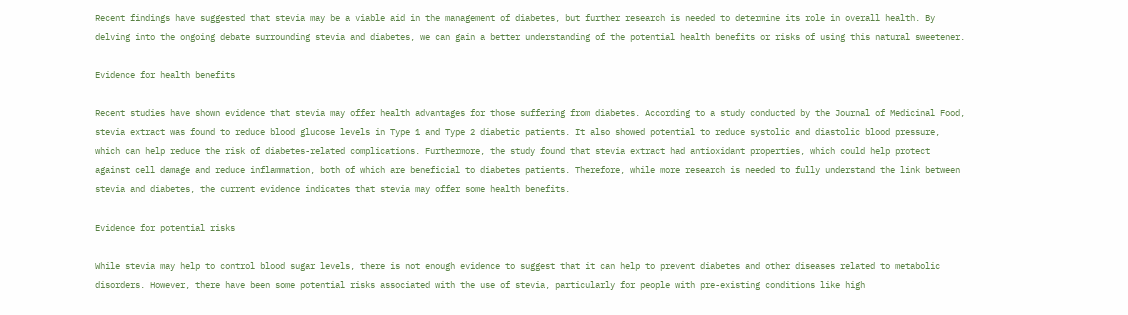Recent findings have suggested that stevia may be a viable aid in the management of diabetes, but further research is needed to determine its role in overall health. By delving into the ongoing debate surrounding stevia and diabetes, we can gain a better understanding of the potential health benefits or risks of using this natural sweetener.

Evidence for health benefits

Recent studies have shown evidence that stevia may offer health advantages for those suffering from diabetes. According to a study conducted by the Journal of Medicinal Food, stevia extract was found to reduce blood glucose levels in Type 1 and Type 2 diabetic patients. It also showed potential to reduce systolic and diastolic blood pressure, which can help reduce the risk of diabetes-related complications. Furthermore, the study found that stevia extract had antioxidant properties, which could help protect against cell damage and reduce inflammation, both of which are beneficial to diabetes patients. Therefore, while more research is needed to fully understand the link between stevia and diabetes, the current evidence indicates that stevia may offer some health benefits.

Evidence for potential risks

While stevia may help to control blood sugar levels, there is not enough evidence to suggest that it can help to prevent diabetes and other diseases related to metabolic disorders. However, there have been some potential risks associated with the use of stevia, particularly for people with pre-existing conditions like high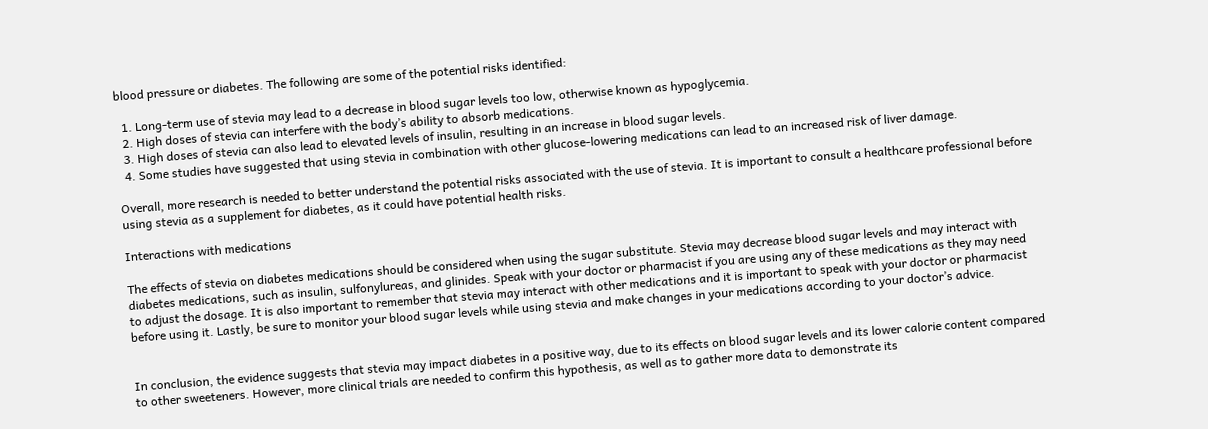blood pressure or diabetes. The following are some of the potential risks identified:

  1. Long-term use of stevia may lead to a decrease in blood sugar levels too low, otherwise known as hypoglycemia.
  2. High doses of stevia can interfere with the body’s ability to absorb medications.
  3. High doses of stevia can also lead to elevated levels of insulin, resulting in an increase in blood sugar levels.
  4. Some studies have suggested that using stevia in combination with other glucose-lowering medications can lead to an increased risk of liver damage.

Overall, more research is needed to better understand the potential risks associated with the use of stevia. It is important to consult a healthcare professional before using stevia as a supplement for diabetes, as it could have potential health risks.

Interactions with medications

The effects of stevia on diabetes medications should be considered when using the sugar substitute. Stevia may decrease blood sugar levels and may interact with diabetes medications, such as insulin, sulfonylureas, and glinides. Speak with your doctor or pharmacist if you are using any of these medications as they may need to adjust the dosage. It is also important to remember that stevia may interact with other medications and it is important to speak with your doctor or pharmacist before using it. Lastly, be sure to monitor your blood sugar levels while using stevia and make changes in your medications according to your doctor’s advice.


In conclusion, the evidence suggests that stevia may impact diabetes in a positive way, due to its effects on blood sugar levels and its lower calorie content compared to other sweeteners. However, more clinical trials are needed to confirm this hypothesis, as well as to gather more data to demonstrate its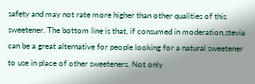safety and may not rate more higher than other qualities of this sweetener. The bottom line is that, if consumed in moderation,stevia can be a great alternative for people looking for a natural sweetener to use in place of other sweeteners. Not only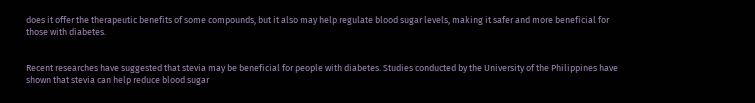does it offer the therapeutic benefits of some compounds, but it also may help regulate blood sugar levels, making it safer and more beneficial for those with diabetes.


Recent researches have suggested that stevia may be beneficial for people with diabetes. Studies conducted by the University of the Philippines have shown that stevia can help reduce blood sugar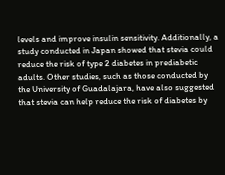levels and improve insulin sensitivity. Additionally, a study conducted in Japan showed that stevia could reduce the risk of type 2 diabetes in prediabetic adults. Other studies, such as those conducted by the University of Guadalajara, have also suggested that stevia can help reduce the risk of diabetes by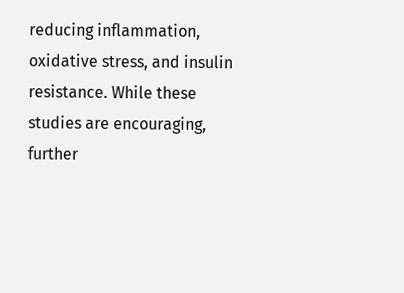reducing inflammation, oxidative stress, and insulin resistance. While these studies are encouraging, further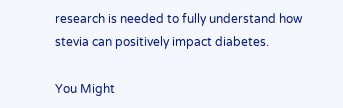research is needed to fully understand how stevia can positively impact diabetes.

You Might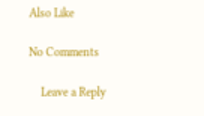Also Like

No Comments

    Leave a Reply